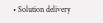• Solution delivery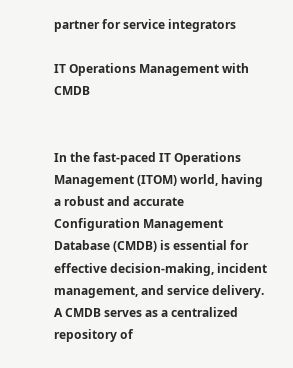partner for service integrators

IT Operations Management with CMDB


In the fast-paced IT Operations Management (ITOM) world, having a robust and accurate Configuration Management Database (CMDB) is essential for effective decision-making, incident management, and service delivery. A CMDB serves as a centralized repository of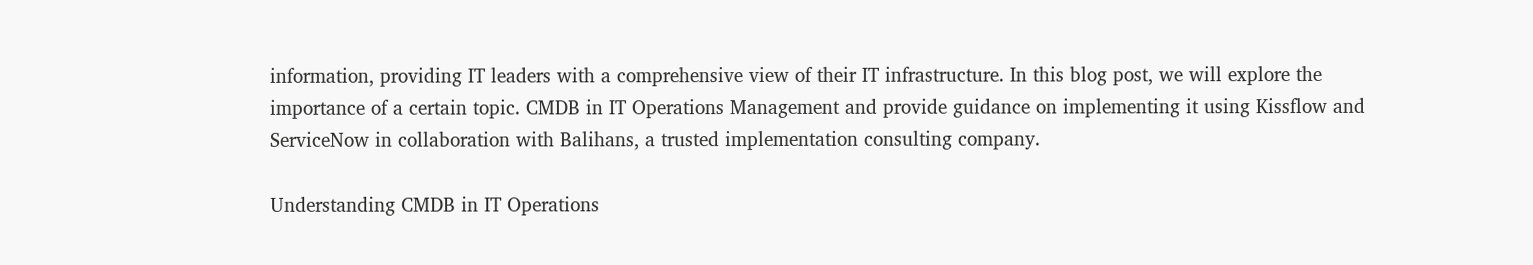information, providing IT leaders with a comprehensive view of their IT infrastructure. In this blog post, we will explore the importance of a certain topic. CMDB in IT Operations Management and provide guidance on implementing it using Kissflow and ServiceNow in collaboration with Balihans, a trusted implementation consulting company.

Understanding CMDB in IT Operations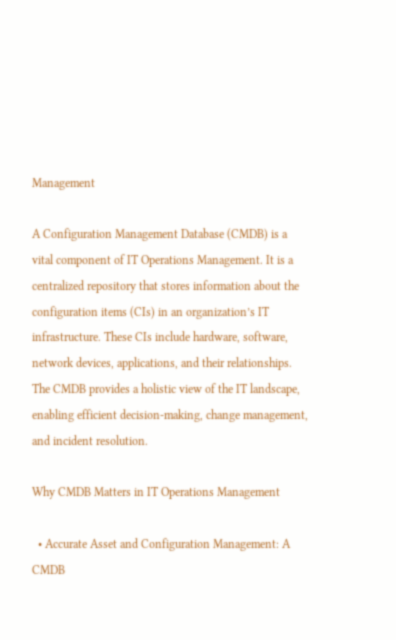Management

A Configuration Management Database (CMDB) is a vital component of IT Operations Management. It is a centralized repository that stores information about the configuration items (CIs) in an organization’s IT infrastructure. These CIs include hardware, software, network devices, applications, and their relationships. The CMDB provides a holistic view of the IT landscape, enabling efficient decision-making, change management, and incident resolution.

Why CMDB Matters in IT Operations Management

  • Accurate Asset and Configuration Management: A CMDB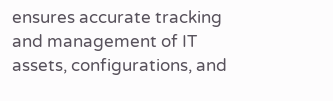ensures accurate tracking and management of IT assets, configurations, and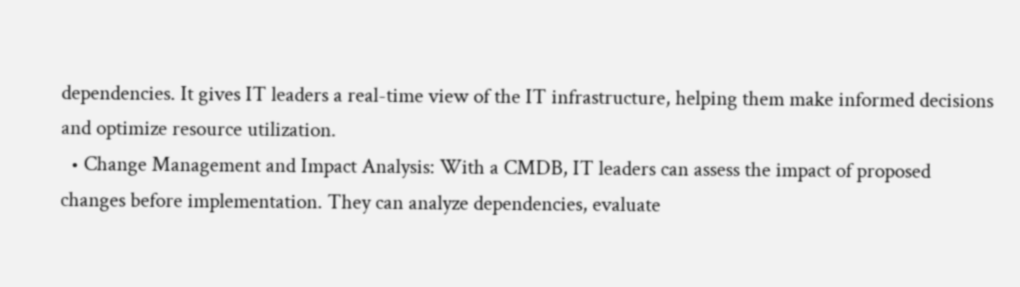dependencies. It gives IT leaders a real-time view of the IT infrastructure, helping them make informed decisions and optimize resource utilization.
  • Change Management and Impact Analysis: With a CMDB, IT leaders can assess the impact of proposed changes before implementation. They can analyze dependencies, evaluate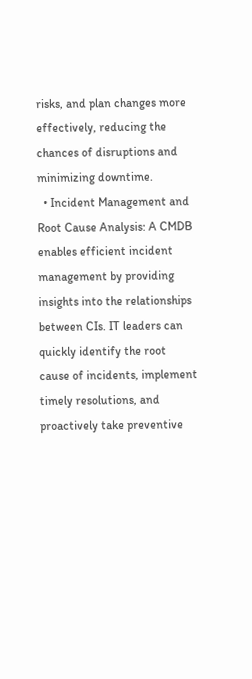risks, and plan changes more effectively, reducing the chances of disruptions and minimizing downtime.
  • Incident Management and Root Cause Analysis: A CMDB enables efficient incident management by providing insights into the relationships between CIs. IT leaders can quickly identify the root cause of incidents, implement timely resolutions, and proactively take preventive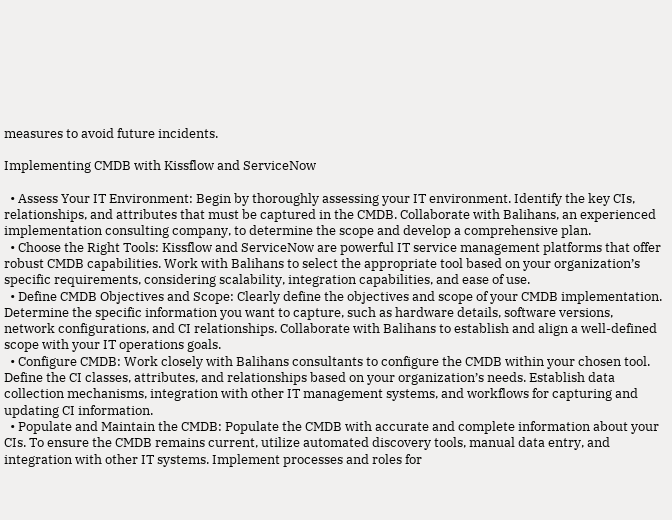measures to avoid future incidents.

Implementing CMDB with Kissflow and ServiceNow

  • Assess Your IT Environment: Begin by thoroughly assessing your IT environment. Identify the key CIs, relationships, and attributes that must be captured in the CMDB. Collaborate with Balihans, an experienced implementation consulting company, to determine the scope and develop a comprehensive plan.
  • Choose the Right Tools: Kissflow and ServiceNow are powerful IT service management platforms that offer robust CMDB capabilities. Work with Balihans to select the appropriate tool based on your organization’s specific requirements, considering scalability, integration capabilities, and ease of use.
  • Define CMDB Objectives and Scope: Clearly define the objectives and scope of your CMDB implementation. Determine the specific information you want to capture, such as hardware details, software versions, network configurations, and CI relationships. Collaborate with Balihans to establish and align a well-defined scope with your IT operations goals.
  • Configure CMDB: Work closely with Balihans consultants to configure the CMDB within your chosen tool. Define the CI classes, attributes, and relationships based on your organization’s needs. Establish data collection mechanisms, integration with other IT management systems, and workflows for capturing and updating CI information.
  • Populate and Maintain the CMDB: Populate the CMDB with accurate and complete information about your CIs. To ensure the CMDB remains current, utilize automated discovery tools, manual data entry, and integration with other IT systems. Implement processes and roles for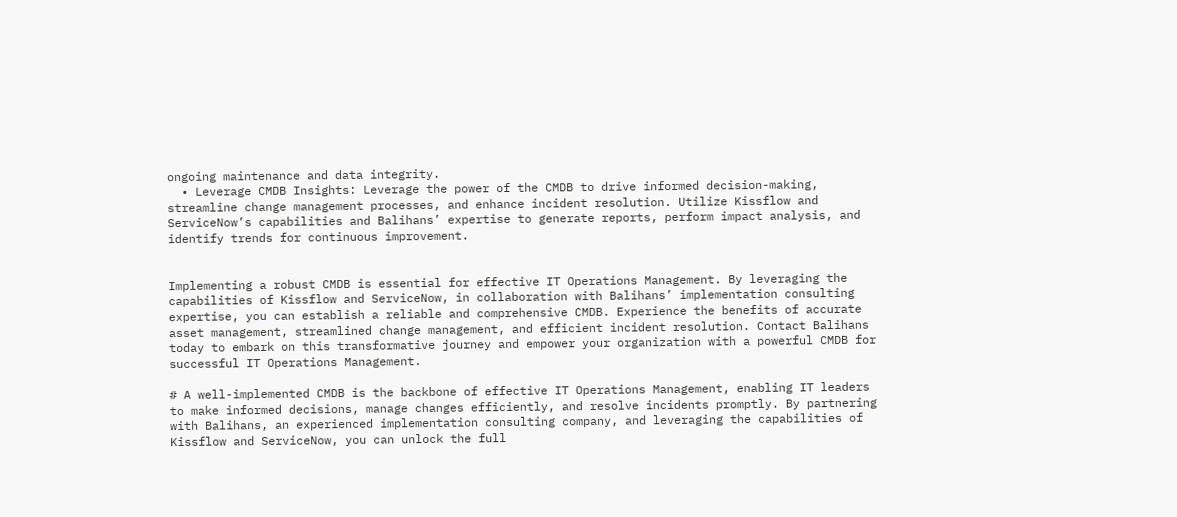ongoing maintenance and data integrity.
  • Leverage CMDB Insights: Leverage the power of the CMDB to drive informed decision-making, streamline change management processes, and enhance incident resolution. Utilize Kissflow and ServiceNow’s capabilities and Balihans’ expertise to generate reports, perform impact analysis, and identify trends for continuous improvement.


Implementing a robust CMDB is essential for effective IT Operations Management. By leveraging the capabilities of Kissflow and ServiceNow, in collaboration with Balihans’ implementation consulting expertise, you can establish a reliable and comprehensive CMDB. Experience the benefits of accurate asset management, streamlined change management, and efficient incident resolution. Contact Balihans today to embark on this transformative journey and empower your organization with a powerful CMDB for successful IT Operations Management.

# A well-implemented CMDB is the backbone of effective IT Operations Management, enabling IT leaders to make informed decisions, manage changes efficiently, and resolve incidents promptly. By partnering with Balihans, an experienced implementation consulting company, and leveraging the capabilities of Kissflow and ServiceNow, you can unlock the full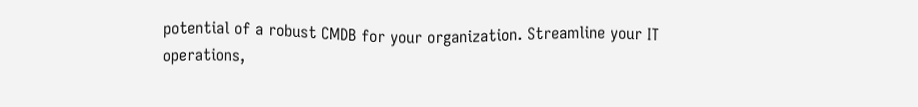potential of a robust CMDB for your organization. Streamline your IT operations,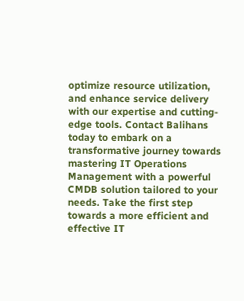optimize resource utilization, and enhance service delivery with our expertise and cutting-edge tools. Contact Balihans today to embark on a transformative journey towards mastering IT Operations Management with a powerful CMDB solution tailored to your needs. Take the first step towards a more efficient and effective IT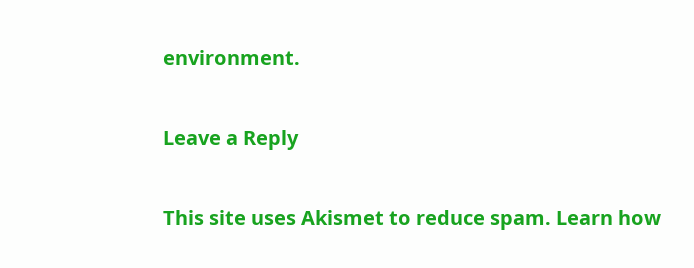environment.

Leave a Reply

This site uses Akismet to reduce spam. Learn how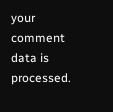your comment data is processed.